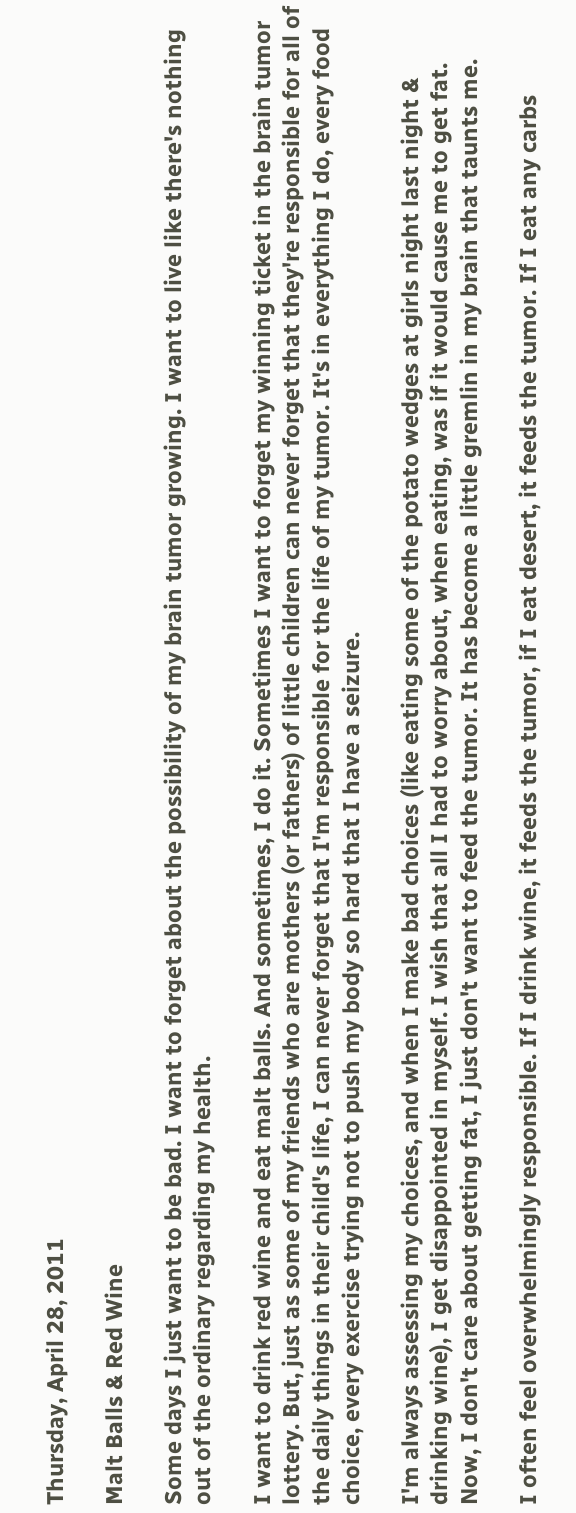Thursday, April 28, 2011

Malt Balls & Red Wine

Some days I just want to be bad. I want to forget about the possibility of my brain tumor growing. I want to live like there's nothing out of the ordinary regarding my health.

I want to drink red wine and eat malt balls. And sometimes, I do it. Sometimes I want to forget my winning ticket in the brain tumor lottery. But, just as some of my friends who are mothers (or fathers) of little children can never forget that they're responsible for all of the daily things in their child's life, I can never forget that I'm responsible for the life of my tumor. It's in everything I do, every food choice, every exercise trying not to push my body so hard that I have a seizure.

I'm always assessing my choices, and when I make bad choices (like eating some of the potato wedges at girls night last night & drinking wine), I get disappointed in myself. I wish that all I had to worry about, when eating, was if it would cause me to get fat. Now, I don't care about getting fat, I just don't want to feed the tumor. It has become a little gremlin in my brain that taunts me.

I often feel overwhelmingly responsible. If I drink wine, it feeds the tumor, if I eat desert, it feeds the tumor. If I eat any carbs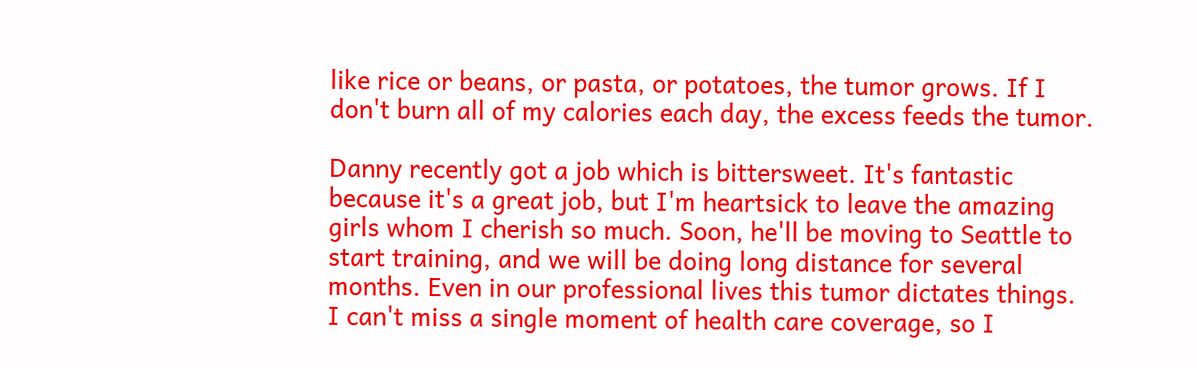like rice or beans, or pasta, or potatoes, the tumor grows. If I don't burn all of my calories each day, the excess feeds the tumor.

Danny recently got a job which is bittersweet. It's fantastic because it's a great job, but I'm heartsick to leave the amazing girls whom I cherish so much. Soon, he'll be moving to Seattle to start training, and we will be doing long distance for several months. Even in our professional lives this tumor dictates things. I can't miss a single moment of health care coverage, so I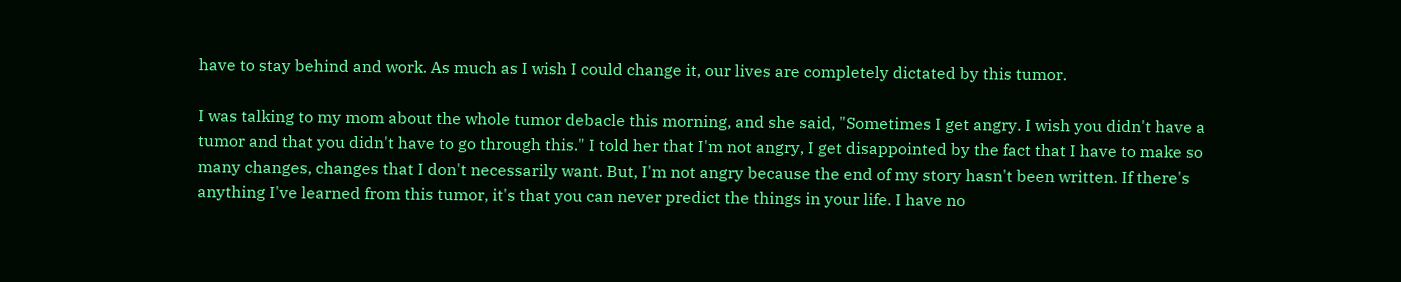have to stay behind and work. As much as I wish I could change it, our lives are completely dictated by this tumor.

I was talking to my mom about the whole tumor debacle this morning, and she said, "Sometimes I get angry. I wish you didn't have a tumor and that you didn't have to go through this." I told her that I'm not angry, I get disappointed by the fact that I have to make so many changes, changes that I don't necessarily want. But, I'm not angry because the end of my story hasn't been written. If there's anything I've learned from this tumor, it's that you can never predict the things in your life. I have no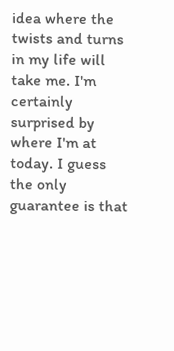idea where the twists and turns in my life will take me. I'm certainly surprised by where I'm at today. I guess the only guarantee is that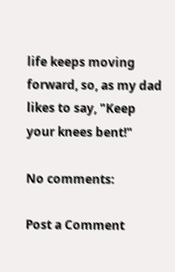life keeps moving forward, so, as my dad likes to say, "Keep your knees bent!"

No comments:

Post a Comment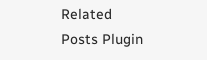Related Posts Plugin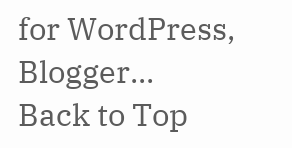for WordPress, Blogger...
Back to Top